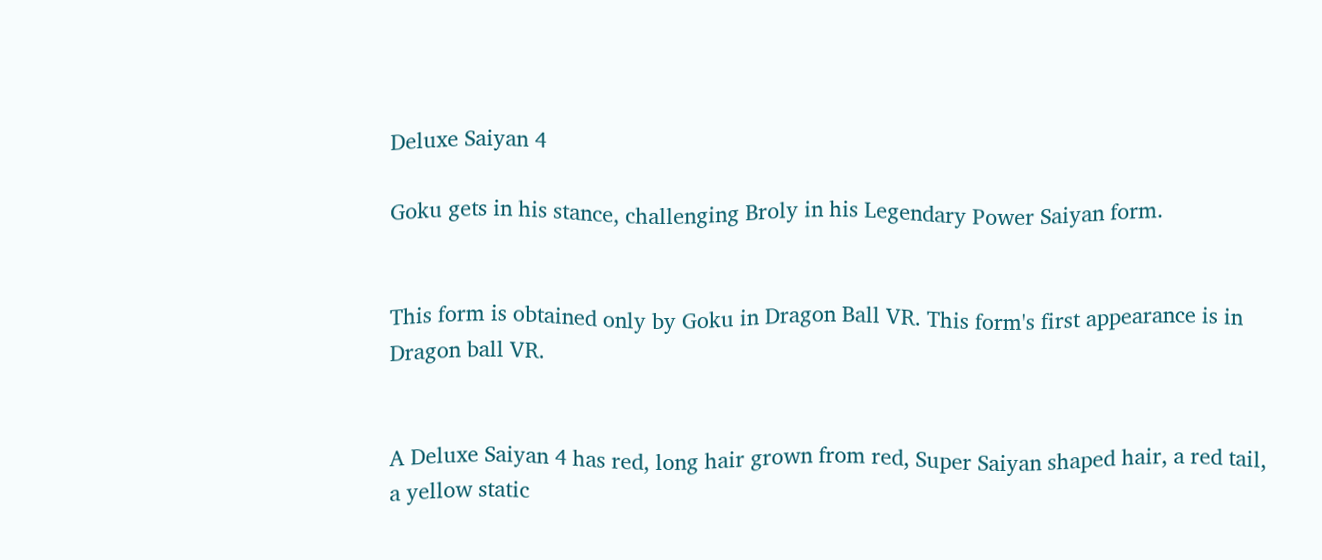Deluxe Saiyan 4

Goku gets in his stance, challenging Broly in his Legendary Power Saiyan form.


This form is obtained only by Goku in Dragon Ball VR. This form's first appearance is in Dragon ball VR.


A Deluxe Saiyan 4 has red, long hair grown from red, Super Saiyan shaped hair, a red tail, a yellow static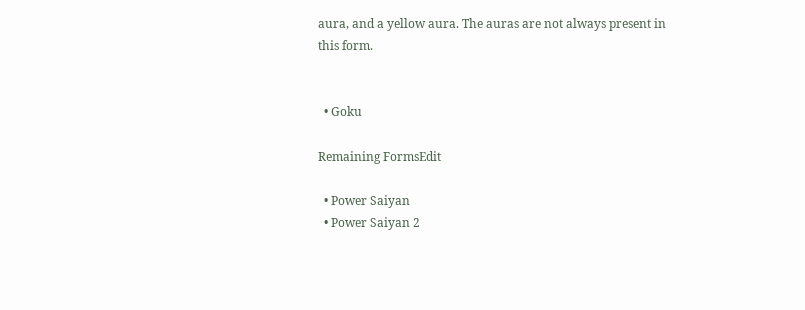aura, and a yellow aura. The auras are not always present in this form.


  • Goku

Remaining FormsEdit

  • Power Saiyan
  • Power Saiyan 2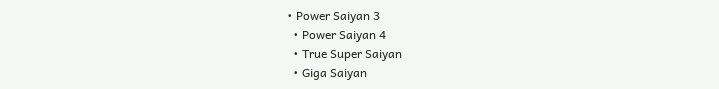• Power Saiyan 3
  • Power Saiyan 4
  • True Super Saiyan
  • Giga Saiyan